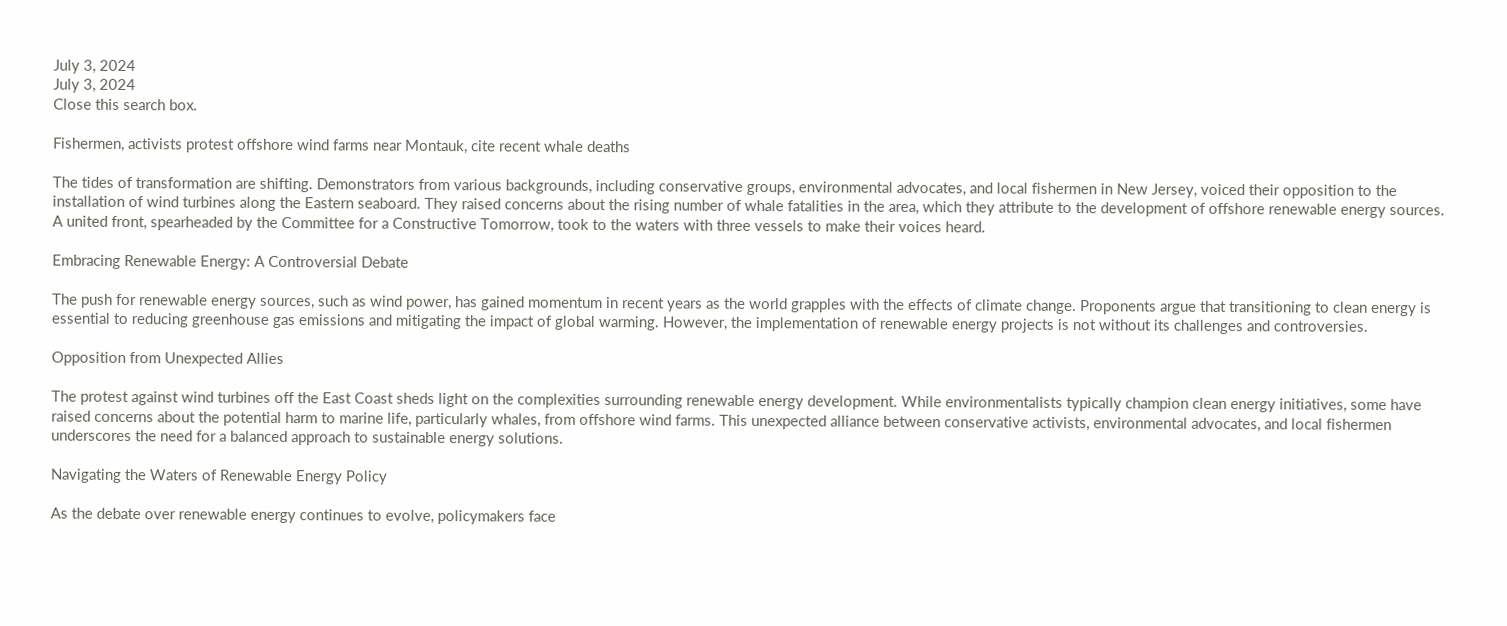July 3, 2024
July 3, 2024
Close this search box.

Fishermen, activists protest offshore wind farms near Montauk, cite recent whale deaths

The tides of transformation are shifting. Demonstrators from various backgrounds, including conservative groups, environmental advocates, and local fishermen in New Jersey, voiced their opposition to the installation of wind turbines along the Eastern seaboard. They raised concerns about the rising number of whale fatalities in the area, which they attribute to the development of offshore renewable energy sources. A united front, spearheaded by the Committee for a Constructive Tomorrow, took to the waters with three vessels to make their voices heard.

Embracing Renewable Energy: A Controversial Debate

The push for renewable energy sources, such as wind power, has gained momentum in recent years as the world grapples with the effects of climate change. Proponents argue that transitioning to clean energy is essential to reducing greenhouse gas emissions and mitigating the impact of global warming. However, the implementation of renewable energy projects is not without its challenges and controversies.

Opposition from Unexpected Allies

The protest against wind turbines off the East Coast sheds light on the complexities surrounding renewable energy development. While environmentalists typically champion clean energy initiatives, some have raised concerns about the potential harm to marine life, particularly whales, from offshore wind farms. This unexpected alliance between conservative activists, environmental advocates, and local fishermen underscores the need for a balanced approach to sustainable energy solutions.

Navigating the Waters of Renewable Energy Policy

As the debate over renewable energy continues to evolve, policymakers face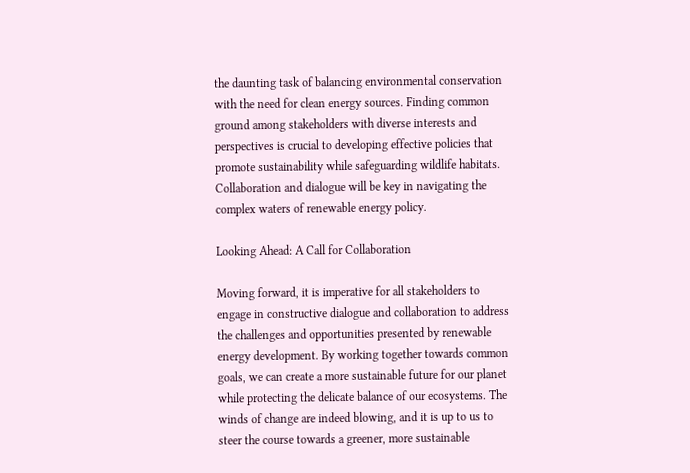the daunting task of balancing environmental conservation with the need for clean energy sources. Finding common ground among stakeholders with diverse interests and perspectives is crucial to developing effective policies that promote sustainability while safeguarding wildlife habitats. Collaboration and dialogue will be key in navigating the complex waters of renewable energy policy.

Looking Ahead: A Call for Collaboration

Moving forward, it is imperative for all stakeholders to engage in constructive dialogue and collaboration to address the challenges and opportunities presented by renewable energy development. By working together towards common goals, we can create a more sustainable future for our planet while protecting the delicate balance of our ecosystems. The winds of change are indeed blowing, and it is up to us to steer the course towards a greener, more sustainable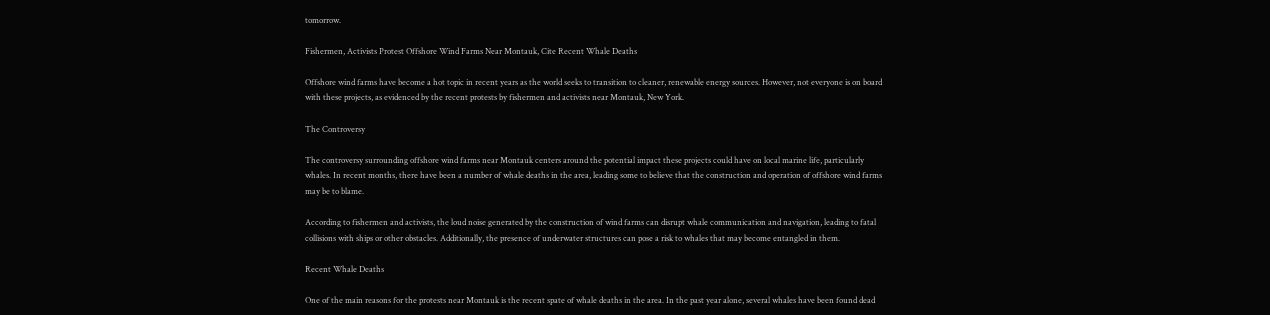tomorrow.

Fishermen, Activists Protest Offshore Wind Farms Near Montauk, Cite Recent Whale Deaths

Offshore wind farms have become a hot topic in recent years as the world seeks to transition to cleaner, renewable energy sources. However, not everyone is on board with these projects, as evidenced by the recent protests by fishermen and activists near Montauk, New York.

The Controversy

The controversy surrounding offshore wind farms near Montauk centers around the potential impact these projects could have on local marine life, particularly whales. In recent months, there have been a number of whale deaths in the area, leading some to believe that the construction and operation of offshore wind farms may be to blame.

According to fishermen and activists, the loud noise generated by the construction of wind farms can disrupt whale communication and navigation, leading to fatal collisions with ships or other obstacles. Additionally, the presence of underwater structures can pose a risk to whales that may become entangled in them.

Recent Whale Deaths

One of the main reasons for the protests near Montauk is the recent spate of whale deaths in the area. In the past year alone, several whales have been found dead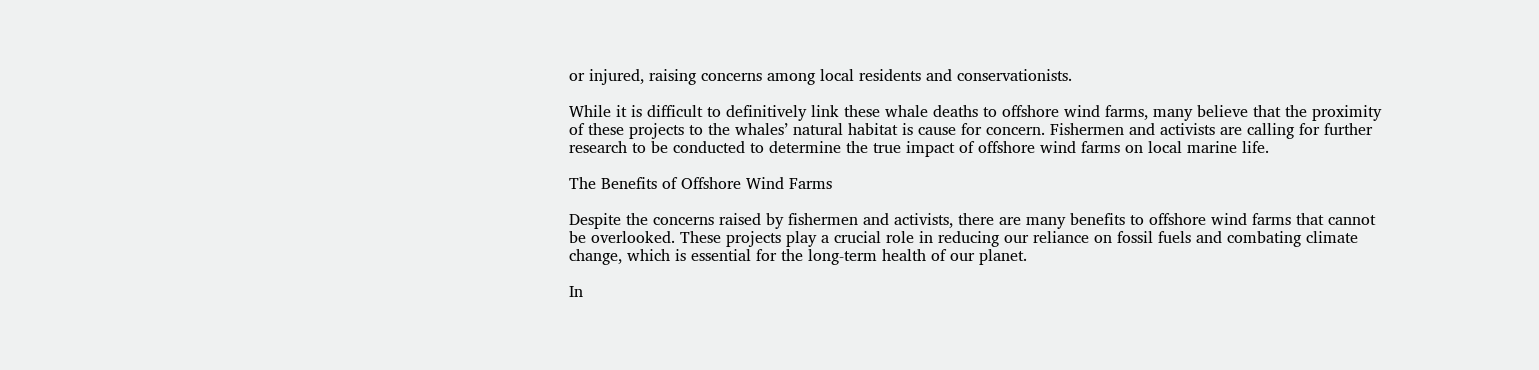or injured, raising concerns among local residents and conservationists.

While it is difficult to definitively link these whale deaths to offshore wind farms, many believe that the proximity of these projects to the whales’ natural habitat is cause for concern. Fishermen and activists are calling for further research to be conducted to determine the true impact of offshore wind farms on local marine life.

The Benefits of Offshore Wind Farms

Despite the concerns raised by fishermen and activists, there are many benefits to offshore wind farms that cannot be overlooked. These projects play a crucial role in reducing our reliance on fossil fuels and combating climate change, which is essential for the long-term health of our planet.

In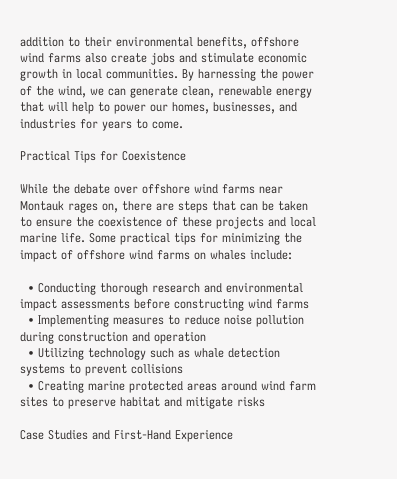addition to their environmental benefits, offshore wind farms also create jobs and stimulate economic growth in local communities. By harnessing the power of the wind, we can generate clean, renewable energy that will help to power our homes, businesses, and industries for years to come.

Practical Tips for Coexistence

While the debate over offshore wind farms near Montauk rages on, there are steps that can be taken to ensure the coexistence of these projects and local marine life. Some practical tips for minimizing the impact of offshore wind farms on whales include:

  • Conducting thorough research and environmental impact assessments before constructing wind farms
  • Implementing measures to reduce noise pollution during construction and operation
  • Utilizing technology such as whale detection systems to prevent collisions
  • Creating marine protected areas around wind farm sites to preserve habitat and mitigate risks

Case Studies and First-Hand Experience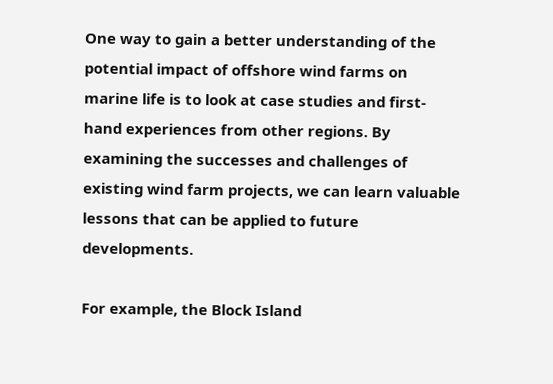One way to gain a better understanding of the potential impact of offshore wind farms on marine life is to look at case studies and first-hand experiences from other regions. By examining the successes and challenges of existing wind farm projects, we can learn valuable lessons that can be applied to future developments.

For example, the Block Island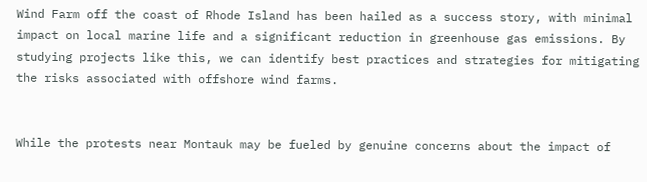Wind Farm off the coast of Rhode Island has been hailed as a success story, with minimal impact on local marine life and a significant reduction in greenhouse gas emissions. By studying projects like this, we can identify best practices and strategies for mitigating the risks associated with offshore wind farms.


While the protests near Montauk may be fueled by genuine concerns about the impact of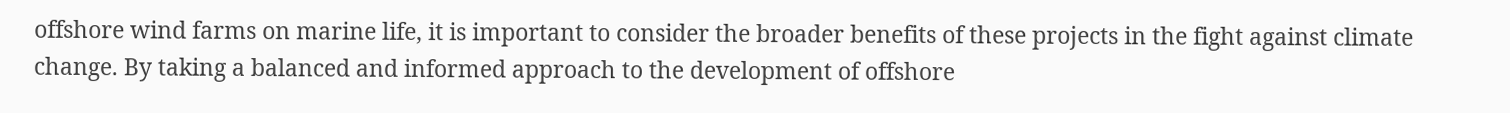offshore wind farms on marine life, it is important to consider the broader benefits of these projects in the fight against climate change. By taking a balanced and informed approach to the development of offshore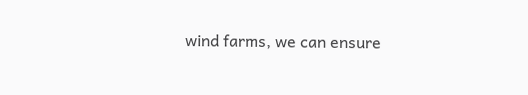wind farms, we can ensure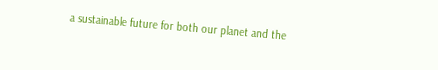a sustainable future for both our planet and the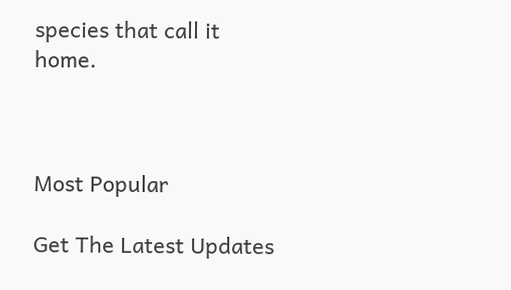species that call it home.



Most Popular

Get The Latest Updates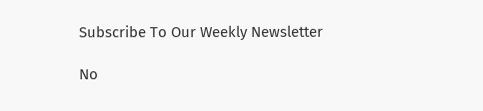Subscribe To Our Weekly Newsletter

No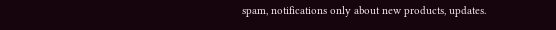spam, notifications only about new products, updates.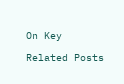On Key

Related Posts